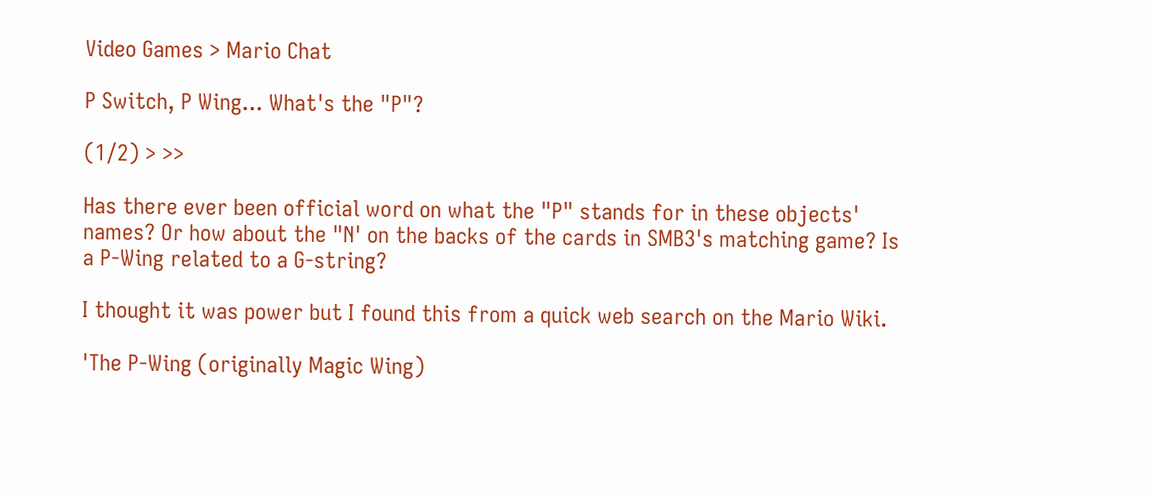Video Games > Mario Chat

P Switch, P Wing... What's the "P"?

(1/2) > >>

Has there ever been official word on what the "P" stands for in these objects' names? Or how about the "N' on the backs of the cards in SMB3's matching game? Is a P-Wing related to a G-string?

I thought it was power but I found this from a quick web search on the Mario Wiki.

'The P-Wing (originally Magic Wing)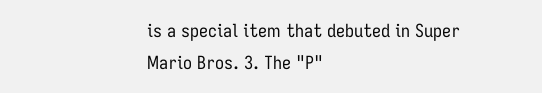is a special item that debuted in Super Mario Bros. 3. The "P"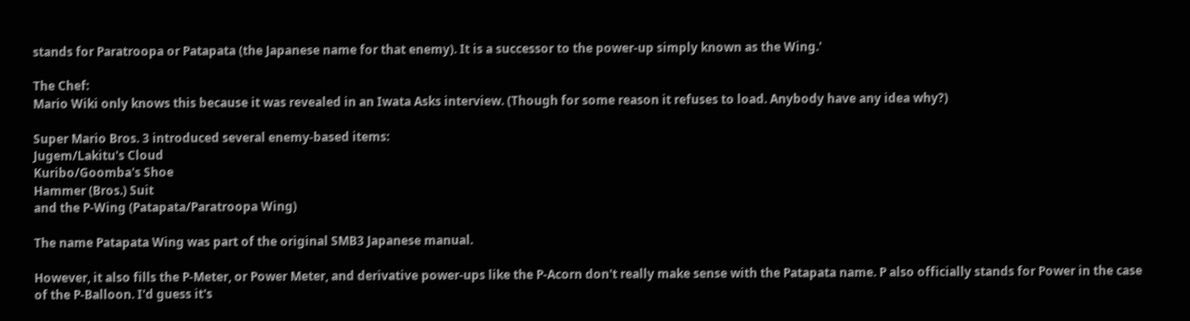stands for Paratroopa or Patapata (the Japanese name for that enemy). It is a successor to the power-up simply known as the Wing.'

The Chef:
Mario Wiki only knows this because it was revealed in an Iwata Asks interview. (Though for some reason it refuses to load. Anybody have any idea why?)

Super Mario Bros. 3 introduced several enemy-based items:
Jugem/Lakitu's Cloud
Kuribo/Goomba's Shoe
Hammer (Bros.) Suit
and the P-Wing (Patapata/Paratroopa Wing)

The name Patapata Wing was part of the original SMB3 Japanese manual.

However, it also fills the P-Meter, or Power Meter, and derivative power-ups like the P-Acorn don't really make sense with the Patapata name. P also officially stands for Power in the case of the P-Balloon. I'd guess it's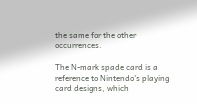the same for the other occurrences.

The N-mark spade card is a reference to Nintendo's playing card designs, which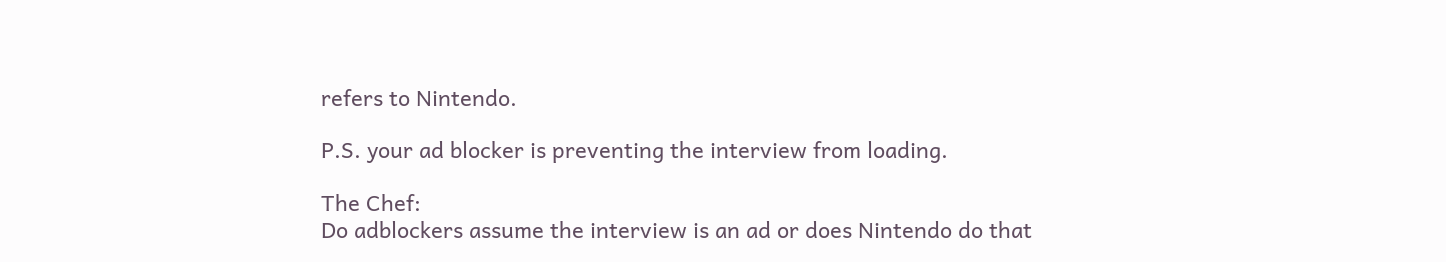refers to Nintendo.

P.S. your ad blocker is preventing the interview from loading.

The Chef:
Do adblockers assume the interview is an ad or does Nintendo do that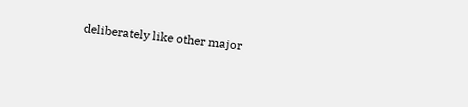deliberately like other major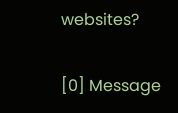websites?


[0] Message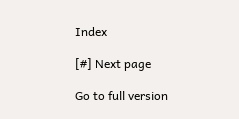Index

[#] Next page

Go to full version